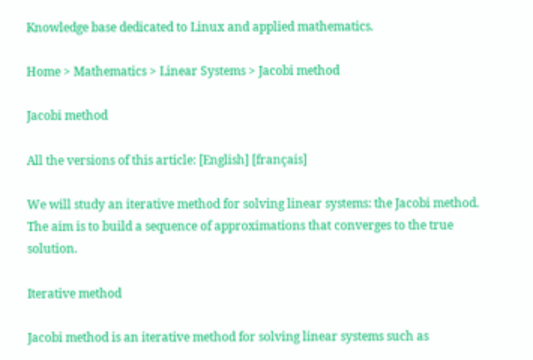Knowledge base dedicated to Linux and applied mathematics.

Home > Mathematics > Linear Systems > Jacobi method

Jacobi method

All the versions of this article: [English] [français]

We will study an iterative method for solving linear systems: the Jacobi method. The aim is to build a sequence of approximations that converges to the true solution.

Iterative method

Jacobi method is an iterative method for solving linear systems such as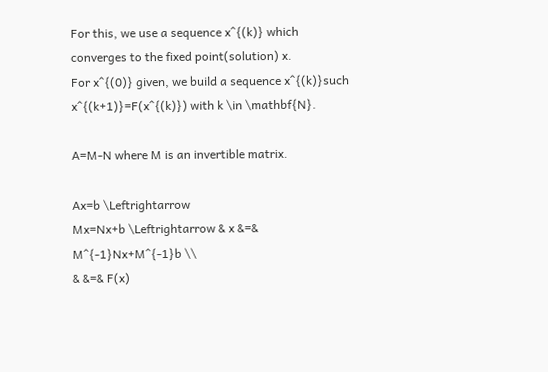For this, we use a sequence x^{(k)} which converges to the fixed point(solution) x.
For x^{(0)} given, we build a sequence x^{(k)}such x^{(k+1)}=F(x^{(k)}) with k \in \mathbf{N}.

A=M-N where M is an invertible matrix.

Ax=b \Leftrightarrow
Mx=Nx+b \Leftrightarrow & x &=& M^{-1}Nx+M^{-1}b \\
& &=& F(x)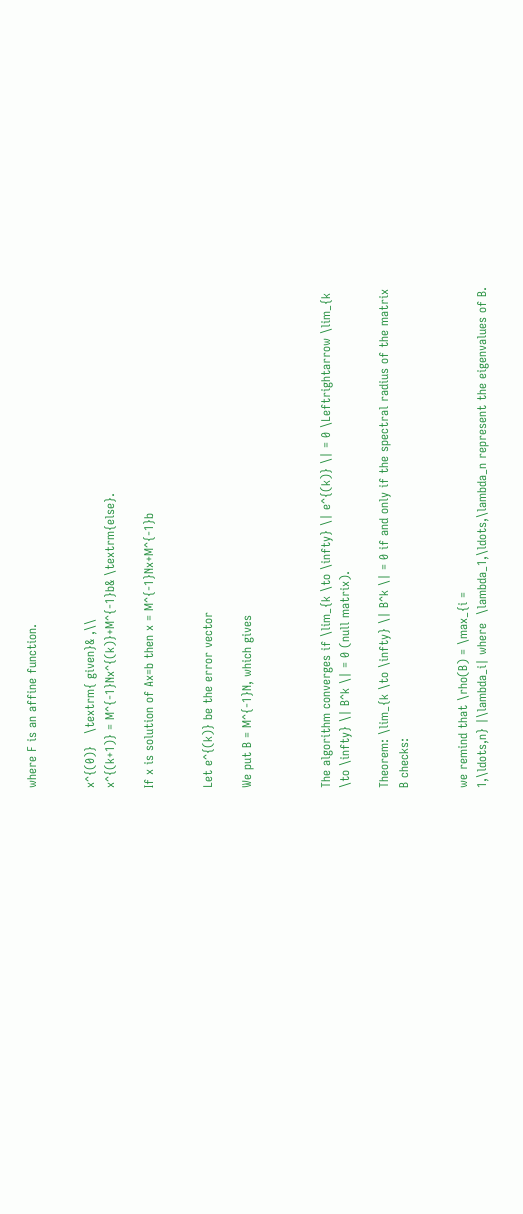where F is an affine function.


x^{(0)}   \textrm{ given}& ,\\
x^{(k+1)} = M^{-1}Nx^{(k)}+M^{-1}b& \textrm{else}.

If x is solution of Ax=b then x = M^{-1}Nx+M^{-1}b


Let e^{(k)} be the error vector

We put B = M^{-1}N, which gives



The algorithm converges if \lim_{k \to \infty} \| e^{(k)} \| = 0 \Leftrightarrow \lim_{k \to \infty} \| B^k \| = 0 (null matrix).

Theorem: \lim_{k \to \infty} \| B^k \| = 0 if and only if the spectral radius of the matrix
B checks:


we remind that \rho(B) = \max_{i =
1,\ldots,n} |\lambda_i| where  \lambda_1,\ldots,\lambda_n represent the eigenvalues of B.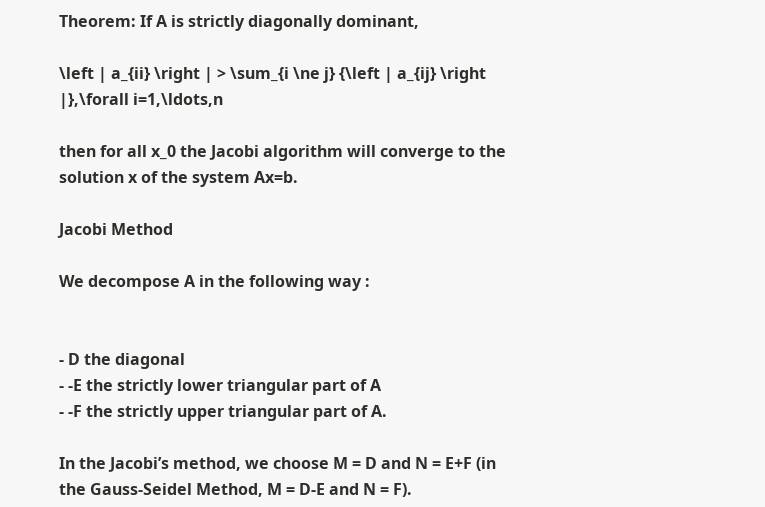Theorem: If A is strictly diagonally dominant,

\left | a_{ii} \right | > \sum_{i \ne j} {\left | a_{ij} \right |},\forall i=1,\ldots,n

then for all x_0 the Jacobi algorithm will converge to the solution x of the system Ax=b.

Jacobi Method

We decompose A in the following way :


- D the diagonal
- -E the strictly lower triangular part of A
- -F the strictly upper triangular part of A.

In the Jacobi’s method, we choose M = D and N = E+F (in the Gauss-Seidel Method, M = D-E and N = F).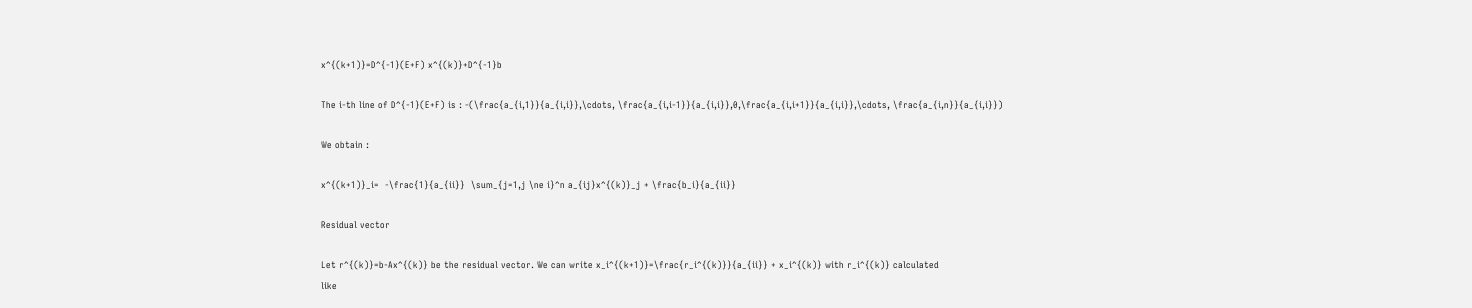x^{(k+1)}=D^{-1}(E+F) x^{(k)}+D^{-1}b

The i-th line of D^{-1}(E+F) is : -(\frac{a_{i,1}}{a_{i,i}},\cdots, \frac{a_{i,i-1}}{a_{i,i}},0,\frac{a_{i,i+1}}{a_{i,i}},\cdots, \frac{a_{i,n}}{a_{i,i}})

We obtain :

x^{(k+1)}_i=  -\frac{1}{a_{ii}}  \sum_{j=1,j \ne i}^n a_{ij}x^{(k)}_j + \frac{b_i}{a_{ii}}

Residual vector

Let r^{(k)}=b-Ax^{(k)} be the residual vector. We can write x_i^{(k+1)}=\frac{r_i^{(k)}}{a_{ii}} + x_i^{(k)} with r_i^{(k)} calculated
like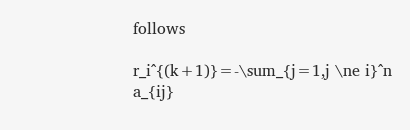follows

r_i^{(k+1)}=-\sum_{j=1,j \ne i}^n a_{ij}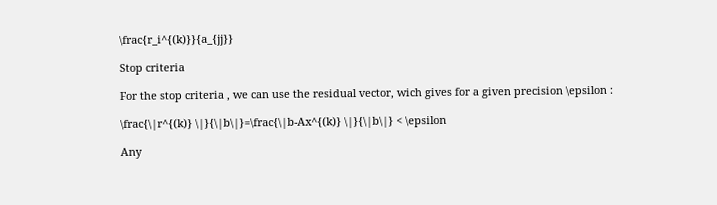\frac{r_i^{(k)}}{a_{jj}}

Stop criteria

For the stop criteria , we can use the residual vector, wich gives for a given precision \epsilon :

\frac{\|r^{(k)} \|}{\|b\|}=\frac{\|b-Ax^{(k)} \|}{\|b\|} < \epsilon

Any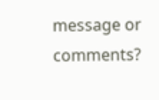message or comments?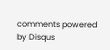comments powered by Disqus